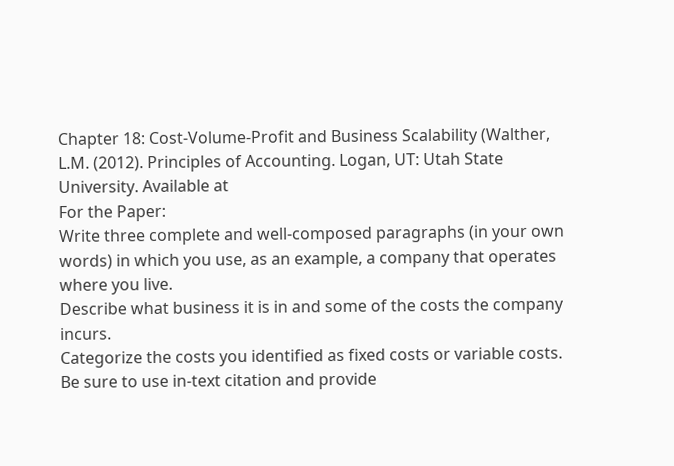Chapter 18: Cost-Volume-Profit and Business Scalability (Walther, L.M. (2012). Principles of Accounting. Logan, UT: Utah State University. Available at
For the Paper:
Write three complete and well-composed paragraphs (in your own words) in which you use, as an example, a company that operates where you live.
Describe what business it is in and some of the costs the company incurs.
Categorize the costs you identified as fixed costs or variable costs.
Be sure to use in-text citation and provide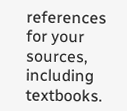references for your sources, including textbooks.